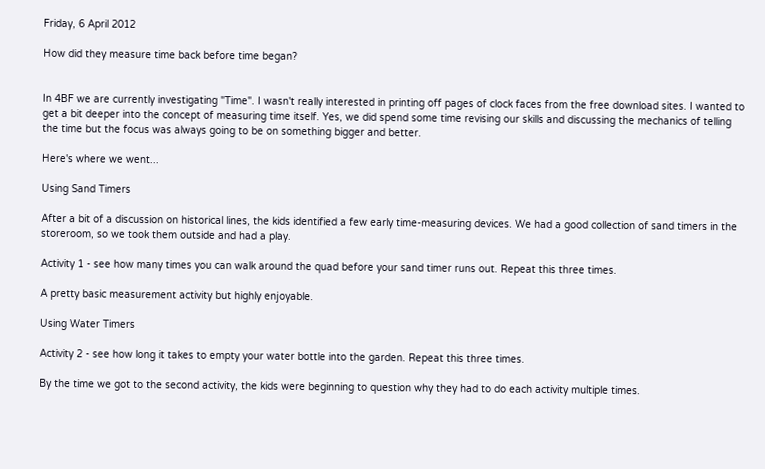Friday, 6 April 2012

How did they measure time back before time began?


In 4BF we are currently investigating "Time". I wasn't really interested in printing off pages of clock faces from the free download sites. I wanted to get a bit deeper into the concept of measuring time itself. Yes, we did spend some time revising our skills and discussing the mechanics of telling the time but the focus was always going to be on something bigger and better.

Here's where we went...

Using Sand Timers

After a bit of a discussion on historical lines, the kids identified a few early time-measuring devices. We had a good collection of sand timers in the storeroom, so we took them outside and had a play.

Activity 1 - see how many times you can walk around the quad before your sand timer runs out. Repeat this three times.

A pretty basic measurement activity but highly enjoyable.

Using Water Timers

Activity 2 - see how long it takes to empty your water bottle into the garden. Repeat this three times.

By the time we got to the second activity, the kids were beginning to question why they had to do each activity multiple times.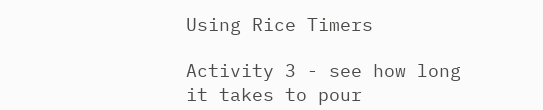Using Rice Timers

Activity 3 - see how long it takes to pour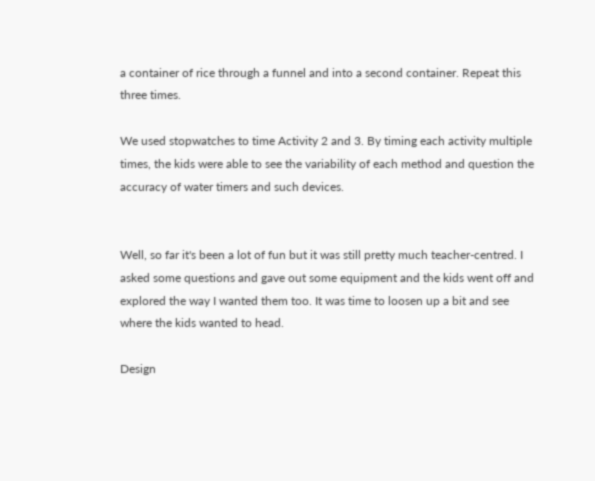a container of rice through a funnel and into a second container. Repeat this three times.

We used stopwatches to time Activity 2 and 3. By timing each activity multiple times, the kids were able to see the variability of each method and question the accuracy of water timers and such devices.


Well, so far it's been a lot of fun but it was still pretty much teacher-centred. I asked some questions and gave out some equipment and the kids went off and explored the way I wanted them too. It was time to loosen up a bit and see where the kids wanted to head.

Design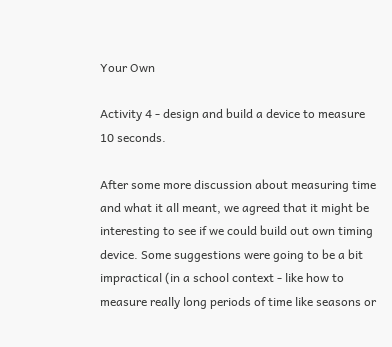Your Own

Activity 4 - design and build a device to measure 10 seconds.

After some more discussion about measuring time and what it all meant, we agreed that it might be interesting to see if we could build out own timing device. Some suggestions were going to be a bit impractical (in a school context - like how to measure really long periods of time like seasons or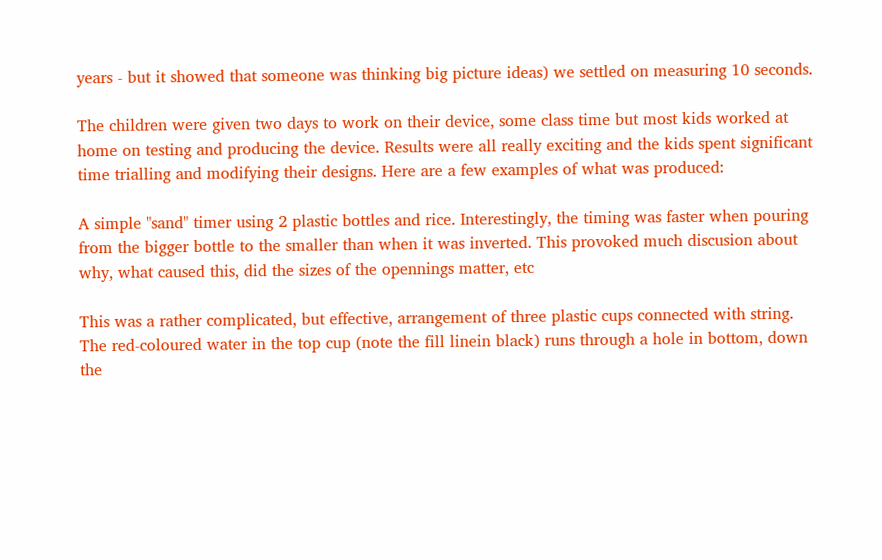years - but it showed that someone was thinking big picture ideas) we settled on measuring 10 seconds.

The children were given two days to work on their device, some class time but most kids worked at home on testing and producing the device. Results were all really exciting and the kids spent significant time trialling and modifying their designs. Here are a few examples of what was produced:

A simple "sand" timer using 2 plastic bottles and rice. Interestingly, the timing was faster when pouring from the bigger bottle to the smaller than when it was inverted. This provoked much discusion about why, what caused this, did the sizes of the opennings matter, etc

This was a rather complicated, but effective, arrangement of three plastic cups connected with string. The red-coloured water in the top cup (note the fill linein black) runs through a hole in bottom, down the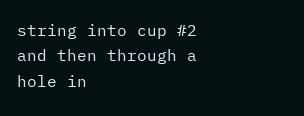string into cup #2 and then through a hole in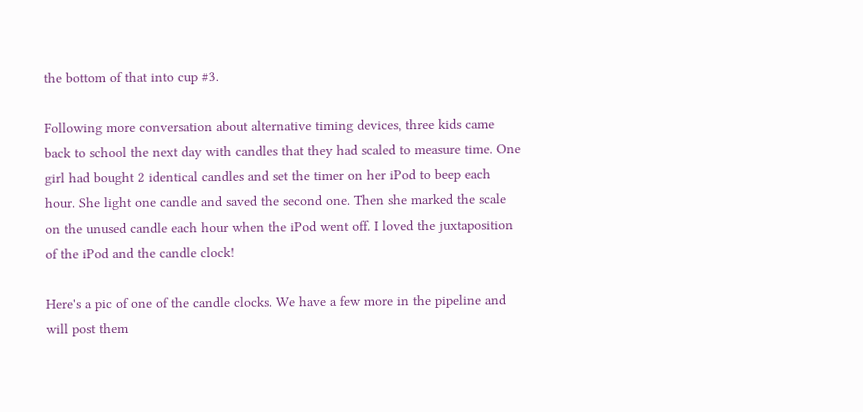the bottom of that into cup #3.

Following more conversation about alternative timing devices, three kids came back to school the next day with candles that they had scaled to measure time. One girl had bought 2 identical candles and set the timer on her iPod to beep each hour. She light one candle and saved the second one. Then she marked the scale on the unused candle each hour when the iPod went off. I loved the juxtaposition of the iPod and the candle clock!

Here's a pic of one of the candle clocks. We have a few more in the pipeline and will post them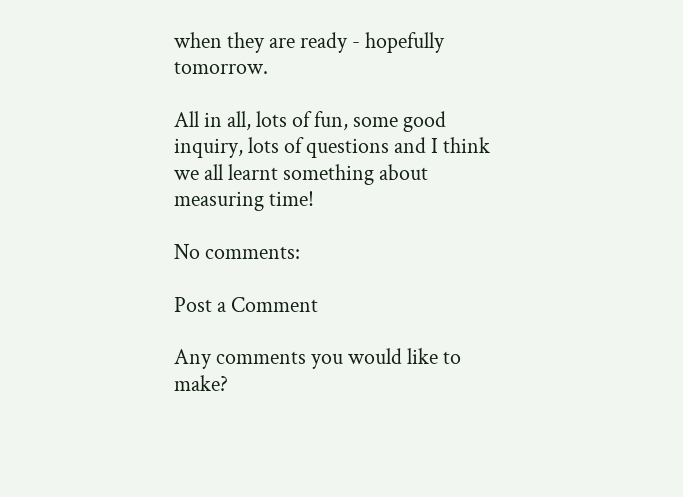when they are ready - hopefully tomorrow.

All in all, lots of fun, some good inquiry, lots of questions and I think we all learnt something about measuring time!

No comments:

Post a Comment

Any comments you would like to make?